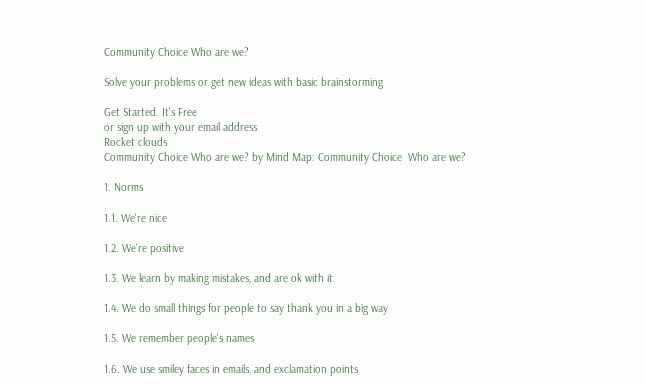Community Choice Who are we?

Solve your problems or get new ideas with basic brainstorming

Get Started. It's Free
or sign up with your email address
Rocket clouds
Community Choice Who are we? by Mind Map: Community Choice  Who are we?

1. Norms

1.1. We're nice

1.2. We're positive

1.3. We learn by making mistakes, and are ok with it

1.4. We do small things for people to say thank you in a big way

1.5. We remember people's names

1.6. We use smiley faces in emails, and exclamation points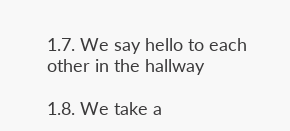1.7. We say hello to each other in the hallway

1.8. We take a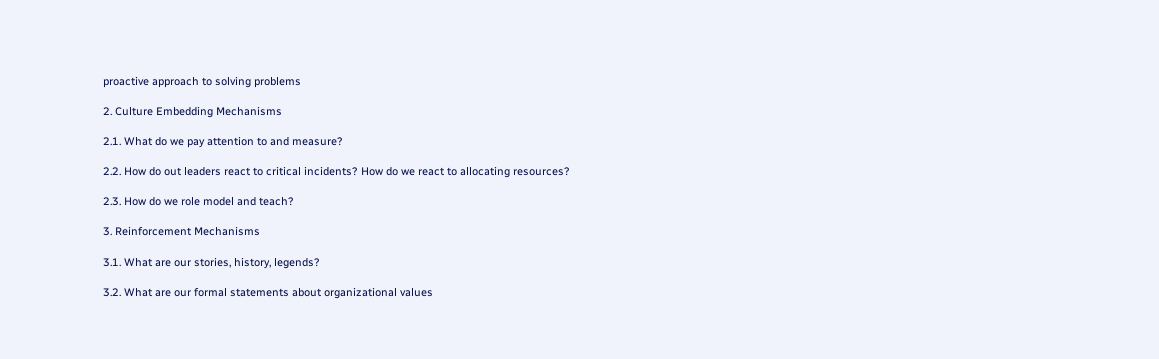proactive approach to solving problems

2. Culture Embedding Mechanisms

2.1. What do we pay attention to and measure?

2.2. How do out leaders react to critical incidents? How do we react to allocating resources?

2.3. How do we role model and teach?

3. Reinforcement Mechanisms

3.1. What are our stories, history, legends?

3.2. What are our formal statements about organizational values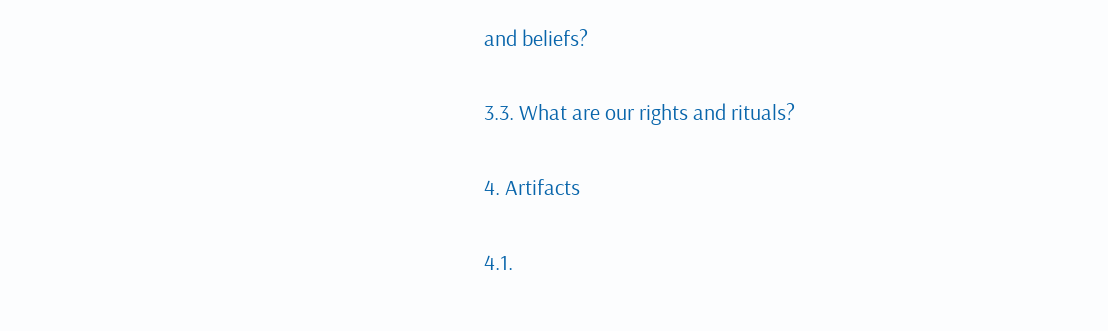and beliefs?

3.3. What are our rights and rituals?

4. Artifacts

4.1.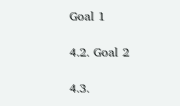Goal 1

4.2. Goal 2

4.3.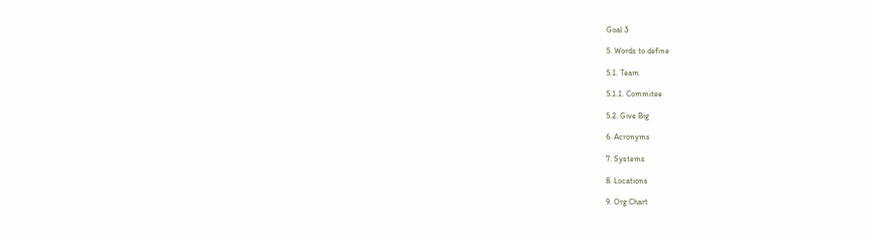Goal 3

5. Words to define

5.1. Team

5.1.1. Commitee

5.2. Give Big

6. Acronyms

7. Systems

8. Locations

9. Org Chart